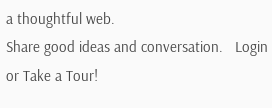a thoughtful web.
Share good ideas and conversation.   Login or Take a Tour!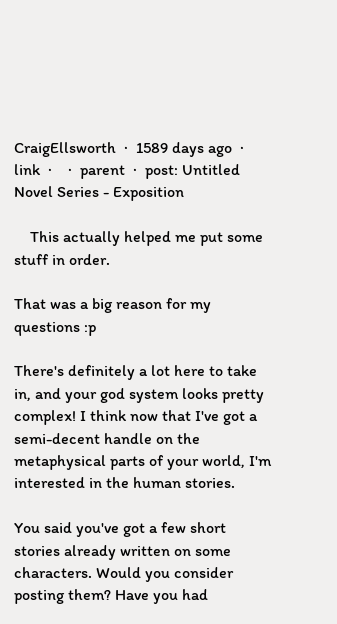CraigEllsworth  ·  1589 days ago  ·  link  ·    ·  parent  ·  post: Untitled Novel Series - Exposition

    This actually helped me put some stuff in order.

That was a big reason for my questions :p

There's definitely a lot here to take in, and your god system looks pretty complex! I think now that I've got a semi-decent handle on the metaphysical parts of your world, I'm interested in the human stories.

You said you've got a few short stories already written on some characters. Would you consider posting them? Have you had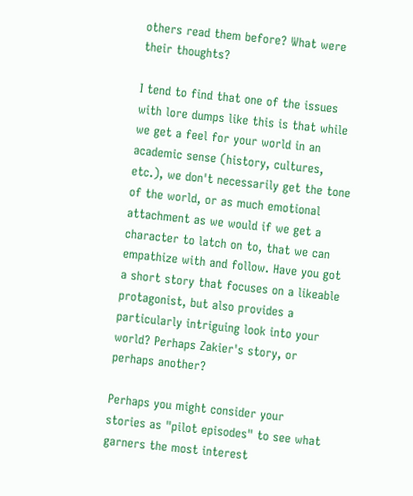others read them before? What were their thoughts?

I tend to find that one of the issues with lore dumps like this is that while we get a feel for your world in an academic sense (history, cultures, etc.), we don't necessarily get the tone of the world, or as much emotional attachment as we would if we get a character to latch on to, that we can empathize with and follow. Have you got a short story that focuses on a likeable protagonist, but also provides a particularly intriguing look into your world? Perhaps Zakier's story, or perhaps another?

Perhaps you might consider your stories as "pilot episodes" to see what garners the most interest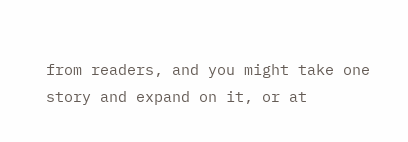from readers, and you might take one story and expand on it, or at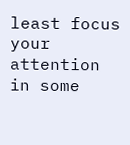least focus your attention in some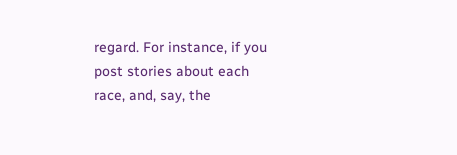regard. For instance, if you post stories about each race, and, say, the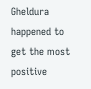Gheldura happened to get the most positive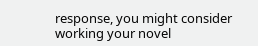response, you might consider working your novel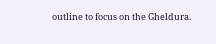outline to focus on the Gheldura.